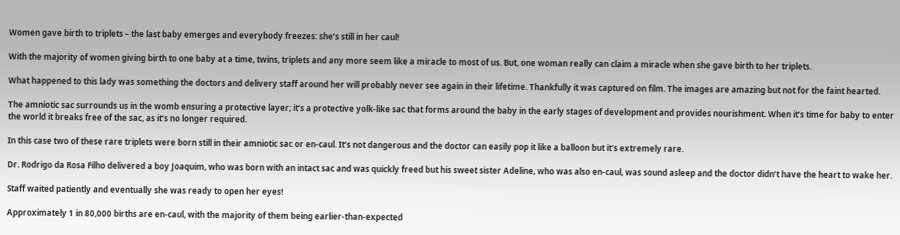Women gave birth to triplets – the last baby emerges and everybody freezes: she’s still in her caul!

With the majority of women giving birth to one baby at a time, twins, triplets and any more seem like a miracle to most of us. But, one woman really can claim a miracle when she gave birth to her triplets.

What happened to this lady was something the doctors and delivery staff around her will probably never see again in their lifetime. Thankfully it was captured on film. The images are amazing but not for the faint hearted.

The amniotic sac surrounds us in the womb ensuring a protective layer; it’s a protective yolk-like sac that forms around the baby in the early stages of development and provides nourishment. When it’s time for baby to enter the world it breaks free of the sac, as it’s no longer required.

In this case two of these rare triplets were born still in their amniotic sac or en-caul. It’s not dangerous and the doctor can easily pop it like a balloon but it’s extremely rare.

Dr. Rodrigo da Rosa Filho delivered a boy Joaquim, who was born with an intact sac and was quickly freed but his sweet sister Adeline, who was also en-caul, was sound asleep and the doctor didn’t have the heart to wake her.

Staff waited patiently and eventually she was ready to open her eyes!

Approximately 1 in 80,000 births are en-caul, with the majority of them being earlier-than-expected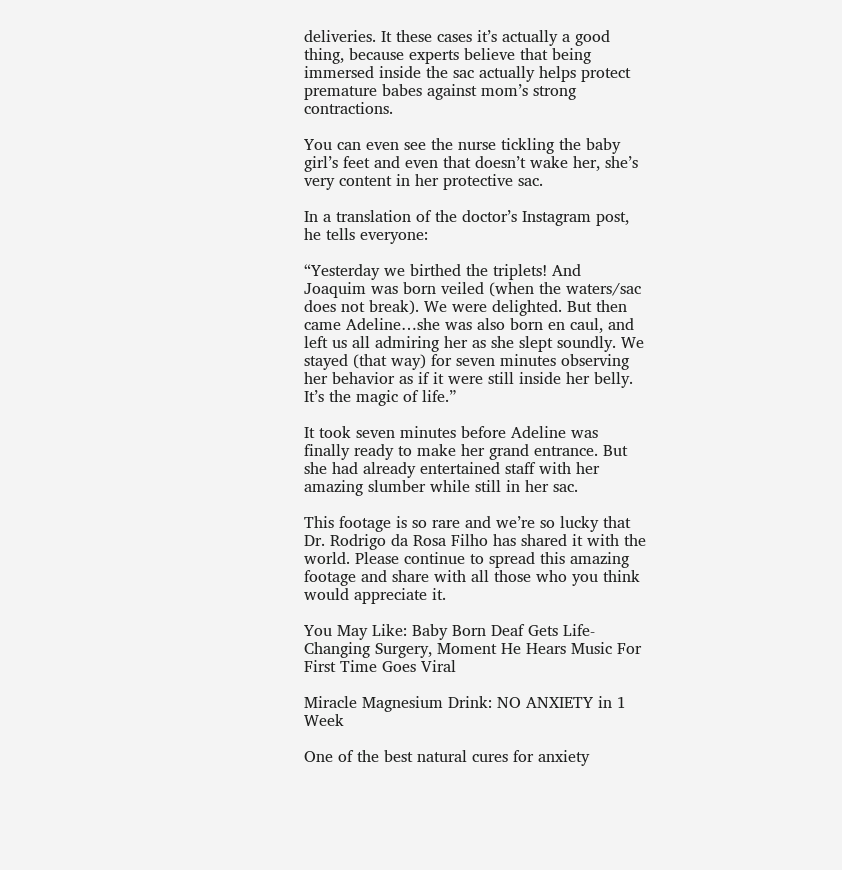deliveries. It these cases it’s actually a good thing, because experts believe that being immersed inside the sac actually helps protect premature babes against mom’s strong contractions.

You can even see the nurse tickling the baby girl’s feet and even that doesn’t wake her, she’s very content in her protective sac.

In a translation of the doctor’s Instagram post, he tells everyone:

“Yesterday we birthed the triplets! And Joaquim was born veiled (when the waters/sac does not break). We were delighted. But then came Adeline…she was also born en caul, and left us all admiring her as she slept soundly. We stayed (that way) for seven minutes observing her behavior as if it were still inside her belly. It’s the magic of life.”

It took seven minutes before Adeline was finally ready to make her grand entrance. But she had already entertained staff with her amazing slumber while still in her sac.

This footage is so rare and we’re so lucky that Dr. Rodrigo da Rosa Filho has shared it with the world. Please continue to spread this amazing footage and share with all those who you think would appreciate it.

You May Like: Baby Born Deaf Gets Life-Changing Surgery, Moment He Hears Music For First Time Goes Viral

Miracle Magnesium Drink: NO ANXIETY in 1 Week

One of the best natural cures for anxiety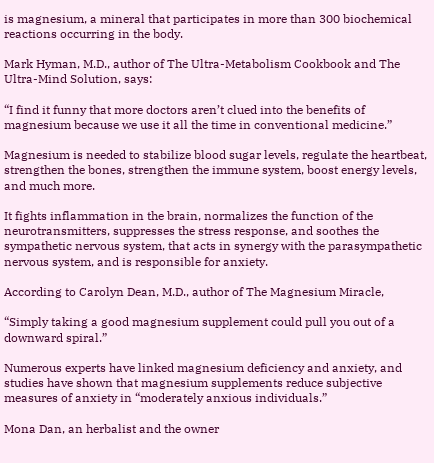is magnesium, a mineral that participates in more than 300 biochemical reactions occurring in the body.

Mark Hyman, M.D., author of The Ultra-Metabolism Cookbook and The Ultra-Mind Solution, says:

“I find it funny that more doctors aren’t clued into the benefits of magnesium because we use it all the time in conventional medicine.”

Magnesium is needed to stabilize blood sugar levels, regulate the heartbeat, strengthen the bones, strengthen the immune system, boost energy levels, and much more.

It fights inflammation in the brain, normalizes the function of the neurotransmitters, suppresses the stress response, and soothes the sympathetic nervous system, that acts in synergy with the parasympathetic nervous system, and is responsible for anxiety.

According to Carolyn Dean, M.D., author of The Magnesium Miracle,

“Simply taking a good magnesium supplement could pull you out of a downward spiral.”

Numerous experts have linked magnesium deficiency and anxiety, and studies have shown that magnesium supplements reduce subjective measures of anxiety in “moderately anxious individuals.”

Mona Dan, an herbalist and the owner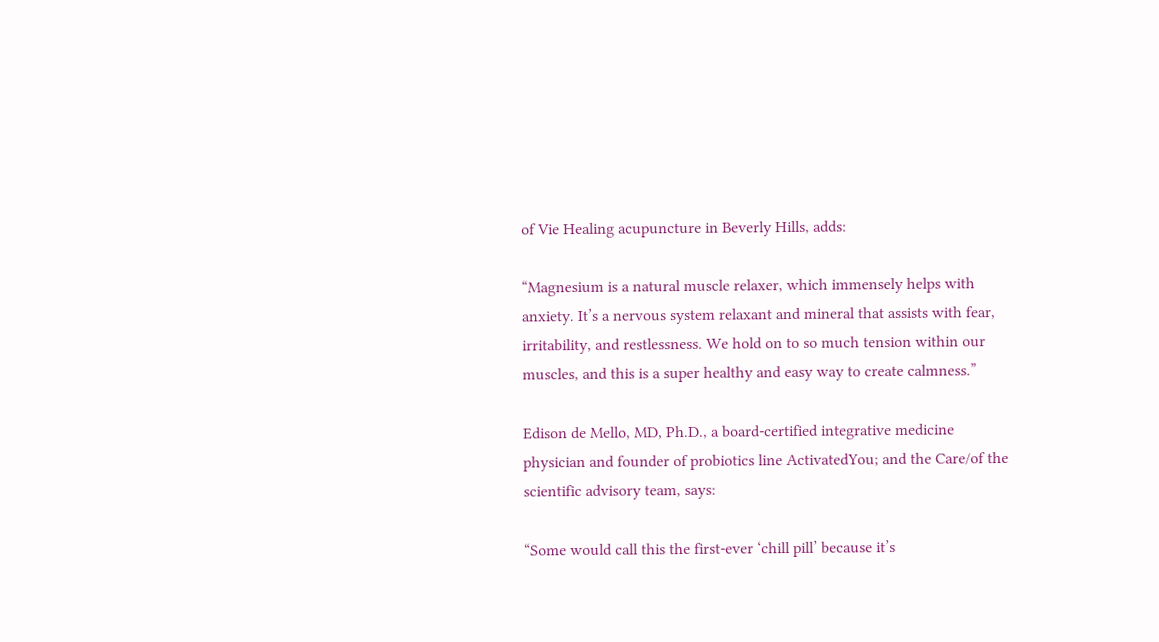of Vie Healing acupuncture in Beverly Hills, adds:

“Magnesium is a natural muscle relaxer, which immensely helps with anxiety. It’s a nervous system relaxant and mineral that assists with fear, irritability, and restlessness. We hold on to so much tension within our muscles, and this is a super healthy and easy way to create calmness.”

Edison de Mello, MD, Ph.D., a board-certified integrative medicine physician and founder of probiotics line ActivatedYou; and the Care/of the scientific advisory team, says:

“Some would call this the first-ever ‘chill pill’ because it’s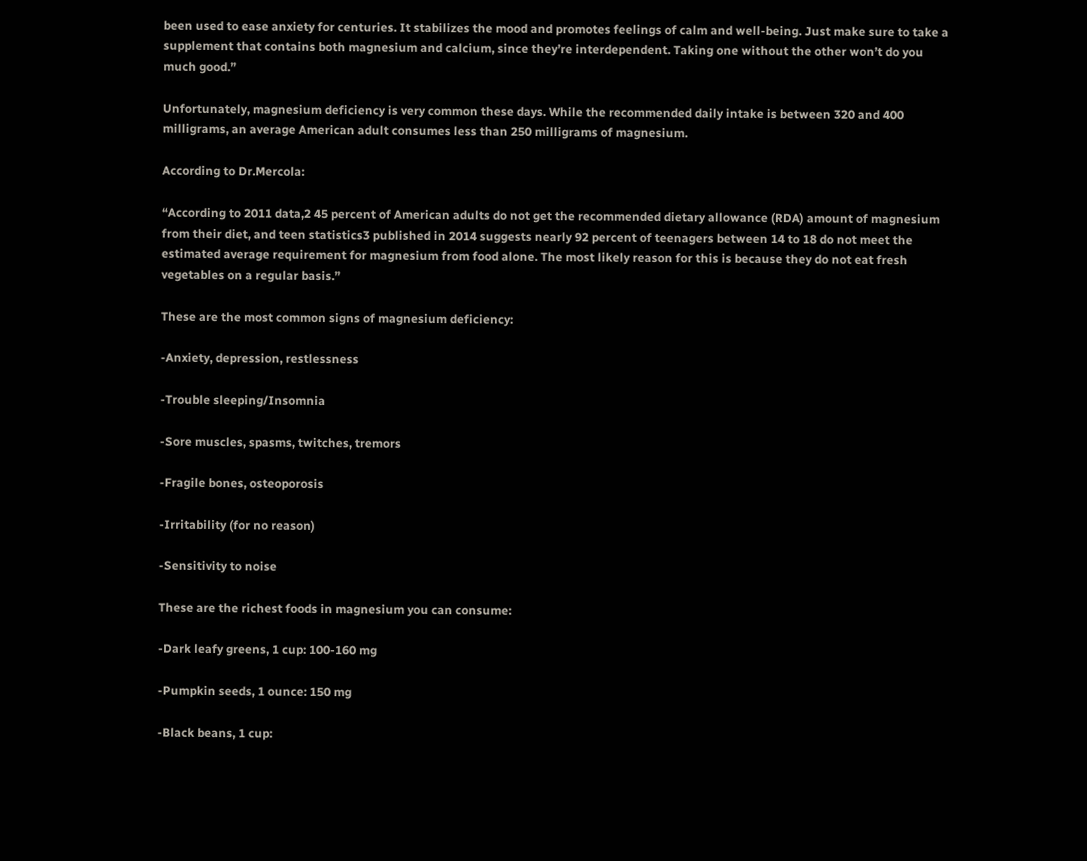been used to ease anxiety for centuries. It stabilizes the mood and promotes feelings of calm and well-being. Just make sure to take a supplement that contains both magnesium and calcium, since they’re interdependent. Taking one without the other won’t do you much good.”

Unfortunately, magnesium deficiency is very common these days. While the recommended daily intake is between 320 and 400 milligrams, an average American adult consumes less than 250 milligrams of magnesium.

According to Dr.Mercola:

“According to 2011 data,2 45 percent of American adults do not get the recommended dietary allowance (RDA) amount of magnesium from their diet, and teen statistics3 published in 2014 suggests nearly 92 percent of teenagers between 14 to 18 do not meet the estimated average requirement for magnesium from food alone. The most likely reason for this is because they do not eat fresh vegetables on a regular basis.”

These are the most common signs of magnesium deficiency:

-Anxiety, depression, restlessness

-Trouble sleeping/Insomnia

-Sore muscles, spasms, twitches, tremors

-Fragile bones, osteoporosis

-Irritability (for no reason)

-Sensitivity to noise

These are the richest foods in magnesium you can consume:

-Dark leafy greens, 1 cup: 100-160 mg

-Pumpkin seeds, 1 ounce: 150 mg

-Black beans, 1 cup: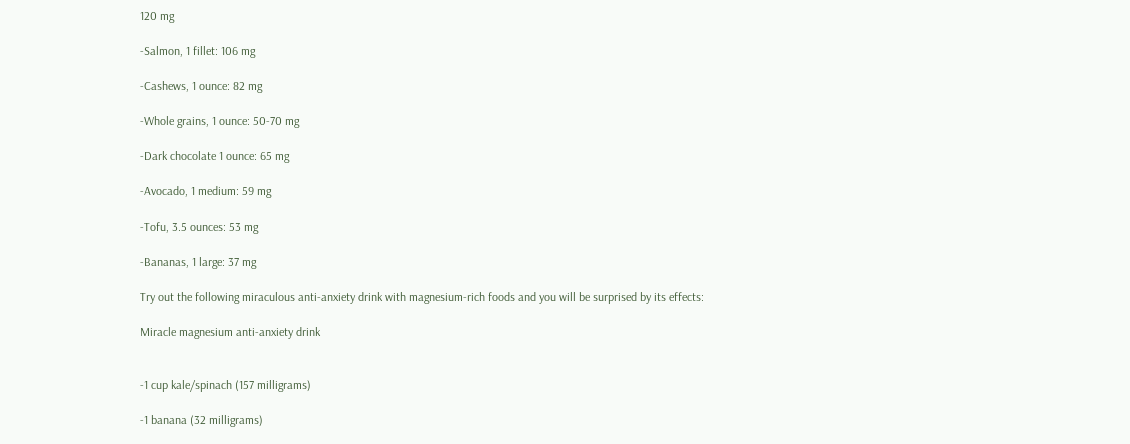120 mg

-Salmon, 1 fillet: 106 mg

-Cashews, 1 ounce: 82 mg

-Whole grains, 1 ounce: 50-70 mg

-Dark chocolate 1 ounce: 65 mg

-Avocado, 1 medium: 59 mg

-Tofu, 3.5 ounces: 53 mg

-Bananas, 1 large: 37 mg

Try out the following miraculous anti-anxiety drink with magnesium-rich foods and you will be surprised by its effects:

Miracle magnesium anti-anxiety drink


-1 cup kale/spinach (157 milligrams)

-1 banana (32 milligrams)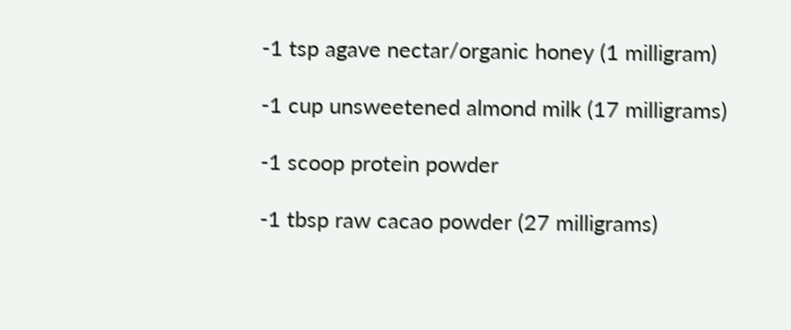-1 tsp agave nectar/organic honey (1 milligram)

-1 cup unsweetened almond milk (17 milligrams)

-1 scoop protein powder

-1 tbsp raw cacao powder (27 milligrams)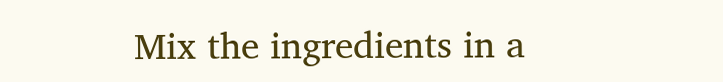Mix the ingredients in a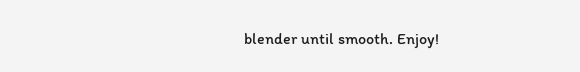blender until smooth. Enjoy!